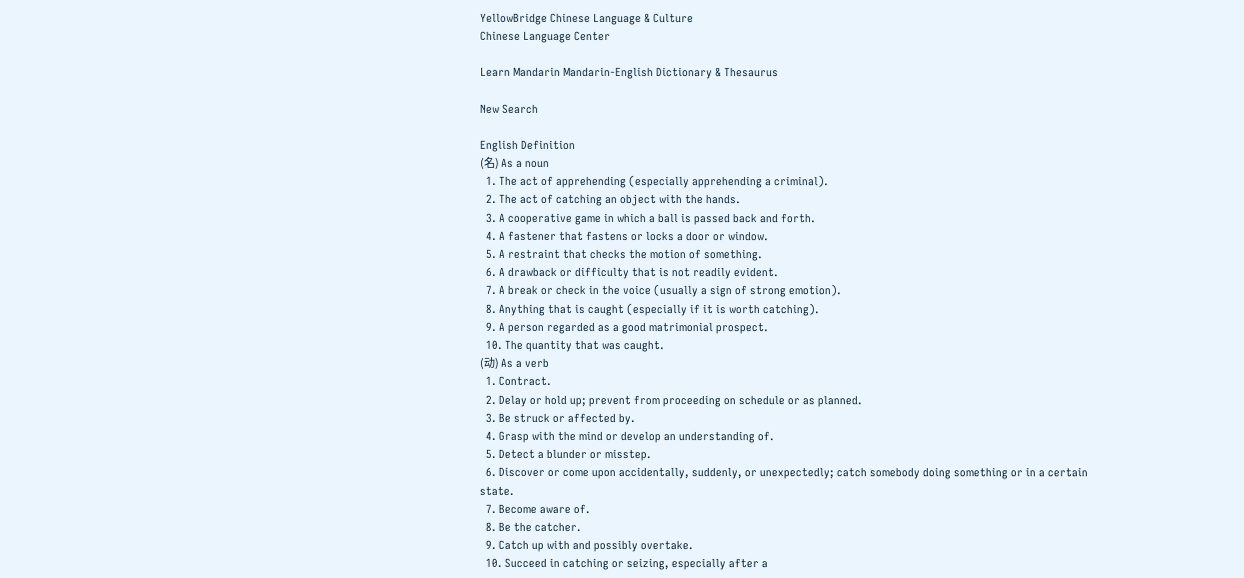YellowBridge Chinese Language & Culture
Chinese Language Center

Learn Mandarin Mandarin-English Dictionary & Thesaurus

New Search

English Definition
(名) As a noun
  1. The act of apprehending (especially apprehending a criminal).
  2. The act of catching an object with the hands.
  3. A cooperative game in which a ball is passed back and forth.
  4. A fastener that fastens or locks a door or window.
  5. A restraint that checks the motion of something.
  6. A drawback or difficulty that is not readily evident.
  7. A break or check in the voice (usually a sign of strong emotion).
  8. Anything that is caught (especially if it is worth catching).
  9. A person regarded as a good matrimonial prospect.
  10. The quantity that was caught.
(动) As a verb
  1. Contract.
  2. Delay or hold up; prevent from proceeding on schedule or as planned.
  3. Be struck or affected by.
  4. Grasp with the mind or develop an understanding of.
  5. Detect a blunder or misstep.
  6. Discover or come upon accidentally, suddenly, or unexpectedly; catch somebody doing something or in a certain state.
  7. Become aware of.
  8. Be the catcher.
  9. Catch up with and possibly overtake.
  10. Succeed in catching or seizing, especially after a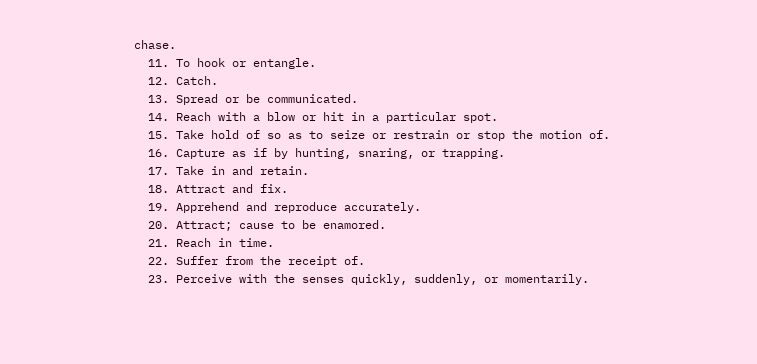chase.
  11. To hook or entangle.
  12. Catch.
  13. Spread or be communicated.
  14. Reach with a blow or hit in a particular spot.
  15. Take hold of so as to seize or restrain or stop the motion of.
  16. Capture as if by hunting, snaring, or trapping.
  17. Take in and retain.
  18. Attract and fix.
  19. Apprehend and reproduce accurately.
  20. Attract; cause to be enamored.
  21. Reach in time.
  22. Suffer from the receipt of.
  23. Perceive with the senses quickly, suddenly, or momentarily.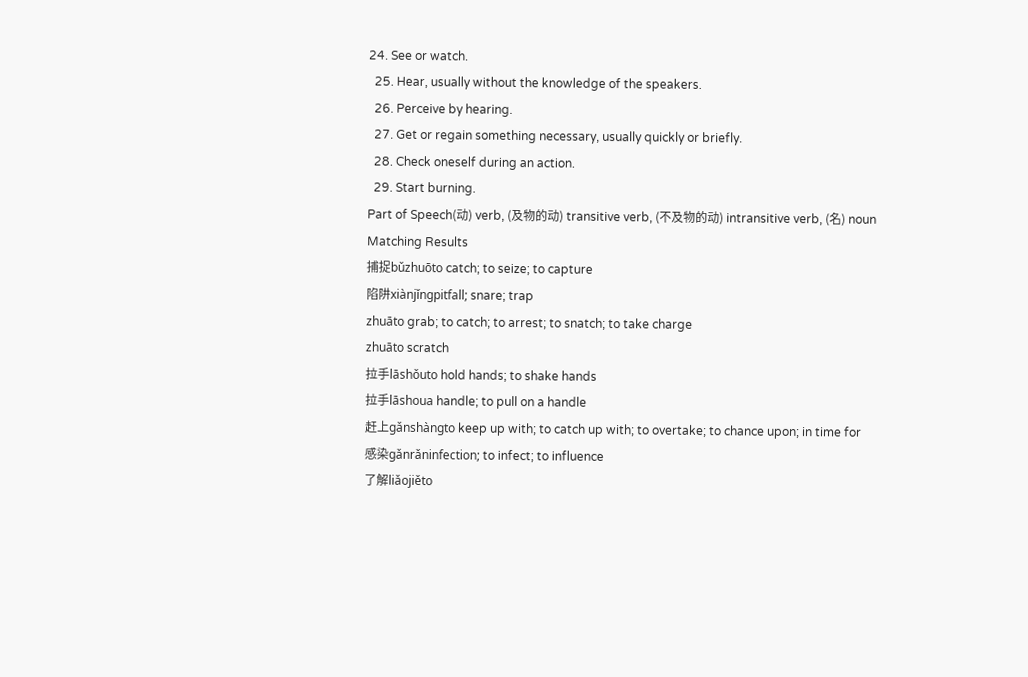24. See or watch.
  25. Hear, usually without the knowledge of the speakers.
  26. Perceive by hearing.
  27. Get or regain something necessary, usually quickly or briefly.
  28. Check oneself during an action.
  29. Start burning.
Part of Speech(动) verb, (及物的动) transitive verb, (不及物的动) intransitive verb, (名) noun
Matching Results
捕捉bǔzhuōto catch; to seize; to capture
陷阱xiànjǐngpitfall; snare; trap
zhuāto grab; to catch; to arrest; to snatch; to take charge
zhuāto scratch
拉手lāshǒuto hold hands; to shake hands
拉手lāshoua handle; to pull on a handle
赶上gǎnshàngto keep up with; to catch up with; to overtake; to chance upon; in time for
感染gǎnrǎninfection; to infect; to influence
了解liǎojiěto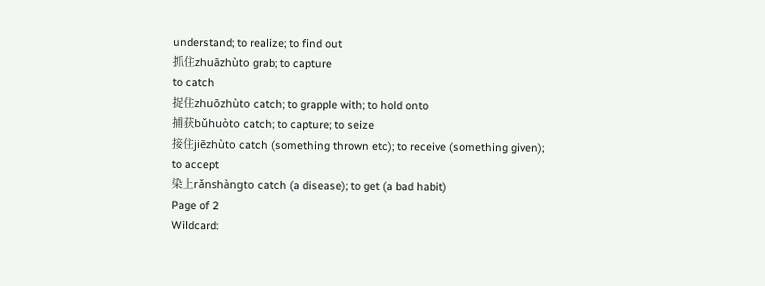understand; to realize; to find out
抓住zhuāzhùto grab; to capture
to catch
捉住zhuōzhùto catch; to grapple with; to hold onto
捕获bǔhuòto catch; to capture; to seize
接住jiēzhùto catch (something thrown etc); to receive (something given); to accept
染上rǎnshàngto catch (a disease); to get (a bad habit)
Page of 2
Wildcard: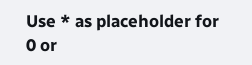Use * as placeholder for 0 or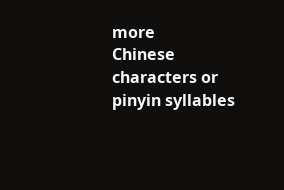more
Chinese characters or pinyin syllables